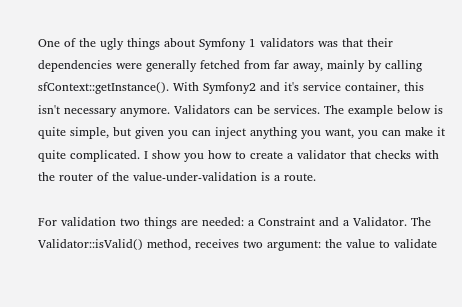One of the ugly things about Symfony 1 validators was that their dependencies were generally fetched from far away, mainly by calling sfContext::getInstance(). With Symfony2 and it's service container, this isn't necessary anymore. Validators can be services. The example below is quite simple, but given you can inject anything you want, you can make it quite complicated. I show you how to create a validator that checks with the router of the value-under-validation is a route.

For validation two things are needed: a Constraint and a Validator. The Validator::isValid() method, receives two argument: the value to validate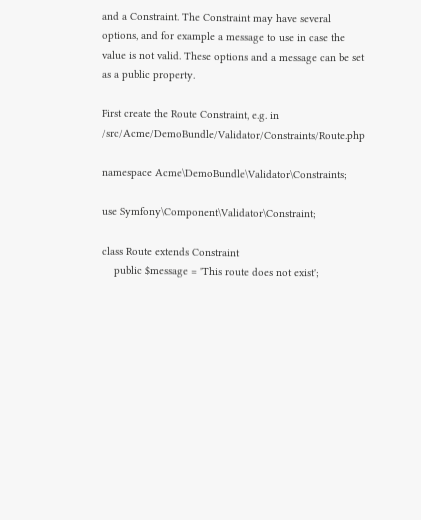and a Constraint. The Constraint may have several options, and for example a message to use in case the value is not valid. These options and a message can be set as a public property.

First create the Route Constraint, e.g. in /src/Acme/DemoBundle/Validator/Constraints/Route.php

namespace Acme\DemoBundle\Validator\Constraints;

use Symfony\Component\Validator\Constraint;

class Route extends Constraint
    public $message = 'This route does not exist';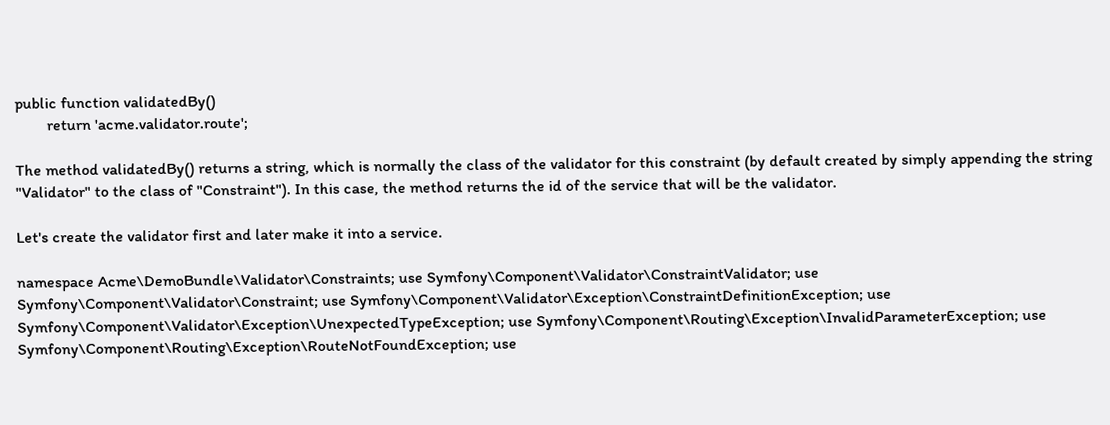public function validatedBy()
        return 'acme.validator.route';

The method validatedBy() returns a string, which is normally the class of the validator for this constraint (by default created by simply appending the string "Validator" to the class of "Constraint"). In this case, the method returns the id of the service that will be the validator.

Let's create the validator first and later make it into a service.

namespace Acme\DemoBundle\Validator\Constraints; use Symfony\Component\Validator\ConstraintValidator; use Symfony\Component\Validator\Constraint; use Symfony\Component\Validator\Exception\ConstraintDefinitionException; use Symfony\Component\Validator\Exception\UnexpectedTypeException; use Symfony\Component\Routing\Exception\InvalidParameterException; use Symfony\Component\Routing\Exception\RouteNotFoundException; use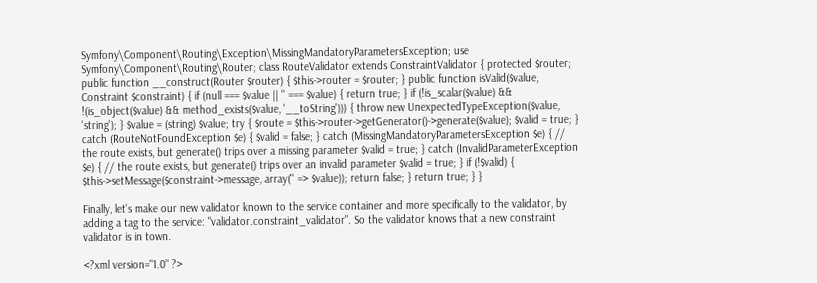Symfony\Component\Routing\Exception\MissingMandatoryParametersException; use Symfony\Component\Routing\Router; class RouteValidator extends ConstraintValidator { protected $router; public function __construct(Router $router) { $this->router = $router; } public function isValid($value, Constraint $constraint) { if (null === $value || '' === $value) { return true; } if (!is_scalar($value) && !(is_object($value) && method_exists($value, '__toString'))) { throw new UnexpectedTypeException($value, 'string'); } $value = (string) $value; try { $route = $this->router->getGenerator()->generate($value); $valid = true; } catch (RouteNotFoundException $e) { $valid = false; } catch (MissingMandatoryParametersException $e) { // the route exists, but generate() trips over a missing parameter $valid = true; } catch (InvalidParameterException $e) { // the route exists, but generate() trips over an invalid parameter $valid = true; } if (!$valid) { $this->setMessage($constraint->message, array('' => $value)); return false; } return true; } }

Finally, let's make our new validator known to the service container and more specifically to the validator, by adding a tag to the service: "validator.constraint_validator". So the validator knows that a new constraint validator is in town.

<?xml version="1.0" ?>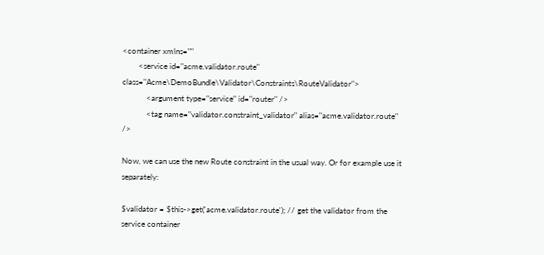<container xmlns=""
        <service id="acme.validator.route" class="Acme\DemoBundle\Validator\Constraints\RouteValidator">
            <argument type="service" id="router" />
            <tag name="validator.constraint_validator" alias="acme.validator.route" />

Now, we can use the new Route constraint in the usual way. Or for example use it separately:

$validator = $this->get('acme.validator.route'); // get the validator from the service container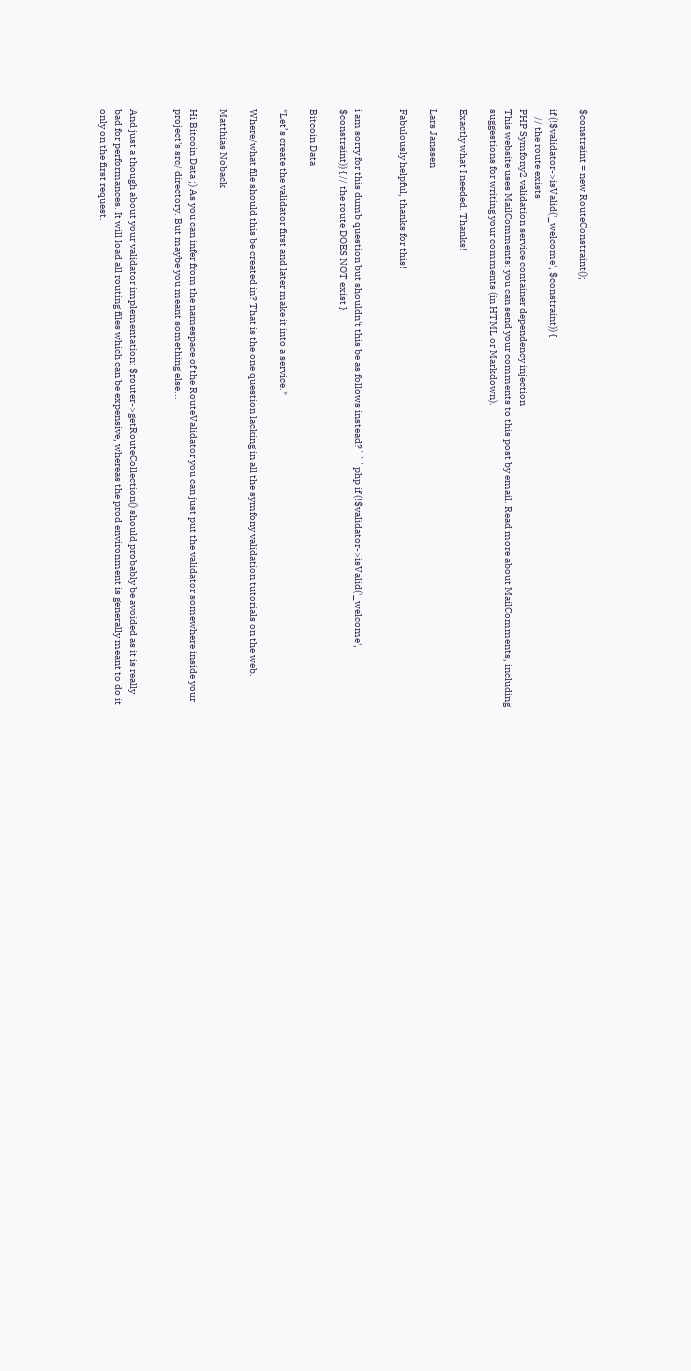$constraint = new RouteConstraint();

if (!$validator->isValid('_welcome', $constraint)) {
    // the route exists
PHP Symfony2 validation service container dependency injection
This website uses MailComments: you can send your comments to this post by email. Read more about MailComments, including suggestions for writing your comments (in HTML or Markdown).

Exactly what I needed. Thanks!

Lars Janssen

Fabulously helpful, thanks for this!


i am sorry for this dumb question but shouldn't this be as follows instead?```php if (!$validator->isValid('_welcome', $constraint)) { // the route DOES NOT exist }

Bitcoin Data

"Let’s create the validator first and later make it into a service."

Where/what file should this be created in? That is the one question lacking in all the symfony validation tutorials on the web.

Matthias Noback

Hi Bitcoin Data ;) As you can infer from the namespace of the RouteValidator you can just put the validator somewhere inside your project's src/ directory. But maybe you meant something else...


And just a though about your validator implementation: $router->getRouteCollection() should probably be avoided as it is really bad for performances. It will load all routing files which can be expensive, whereas the prod environment is generally meant to do it only on the first request.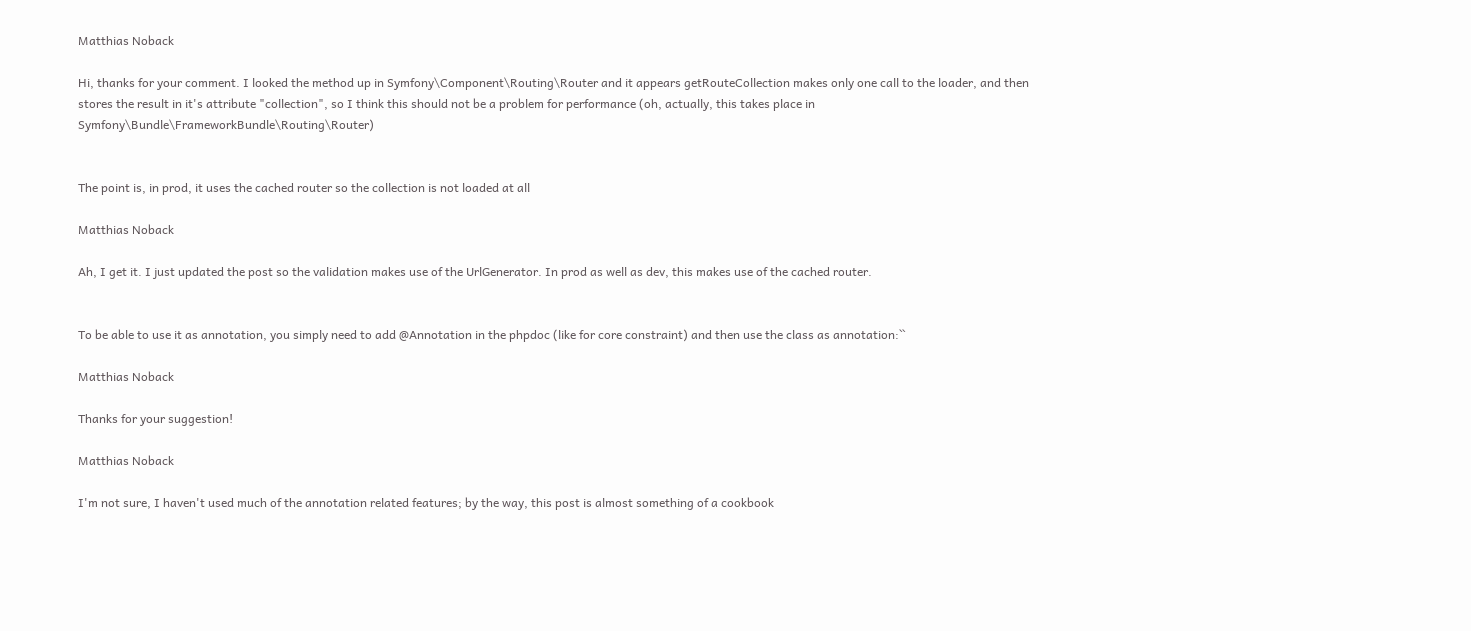Matthias Noback

Hi, thanks for your comment. I looked the method up in Symfony\Component\Routing\Router and it appears getRouteCollection makes only one call to the loader, and then stores the result in it's attribute "collection", so I think this should not be a problem for performance (oh, actually, this takes place in Symfony\Bundle\FrameworkBundle\Routing\Router)


The point is, in prod, it uses the cached router so the collection is not loaded at all

Matthias Noback

Ah, I get it. I just updated the post so the validation makes use of the UrlGenerator. In prod as well as dev, this makes use of the cached router.


To be able to use it as annotation, you simply need to add @Annotation in the phpdoc (like for core constraint) and then use the class as annotation:``

Matthias Noback

Thanks for your suggestion!

Matthias Noback

I'm not sure, I haven't used much of the annotation related features; by the way, this post is almost something of a cookbook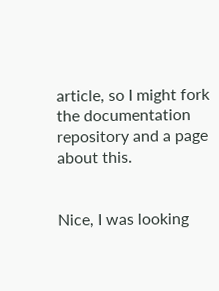article, so I might fork the documentation repository and a page about this.


Nice, I was looking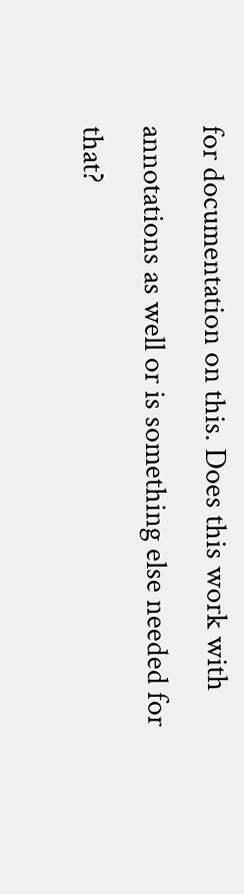for documentation on this. Does this work with annotations as well or is something else needed for that?